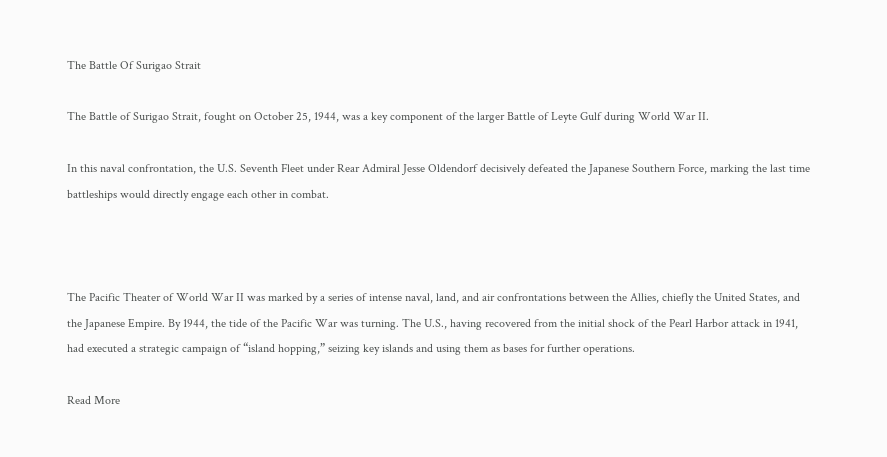The Battle Of Surigao Strait

The Battle of Surigao Strait, fought on October 25, 1944, was a key component of the larger Battle of Leyte Gulf during World War II.

In this naval confrontation, the U.S. Seventh Fleet under Rear Admiral Jesse Oldendorf decisively defeated the Japanese Southern Force, marking the last time battleships would directly engage each other in combat.



The Pacific Theater of World War II was marked by a series of intense naval, land, and air confrontations between the Allies, chiefly the United States, and the Japanese Empire. By 1944, the tide of the Pacific War was turning. The U.S., having recovered from the initial shock of the Pearl Harbor attack in 1941, had executed a strategic campaign of “island hopping,” seizing key islands and using them as bases for further operations.

Read More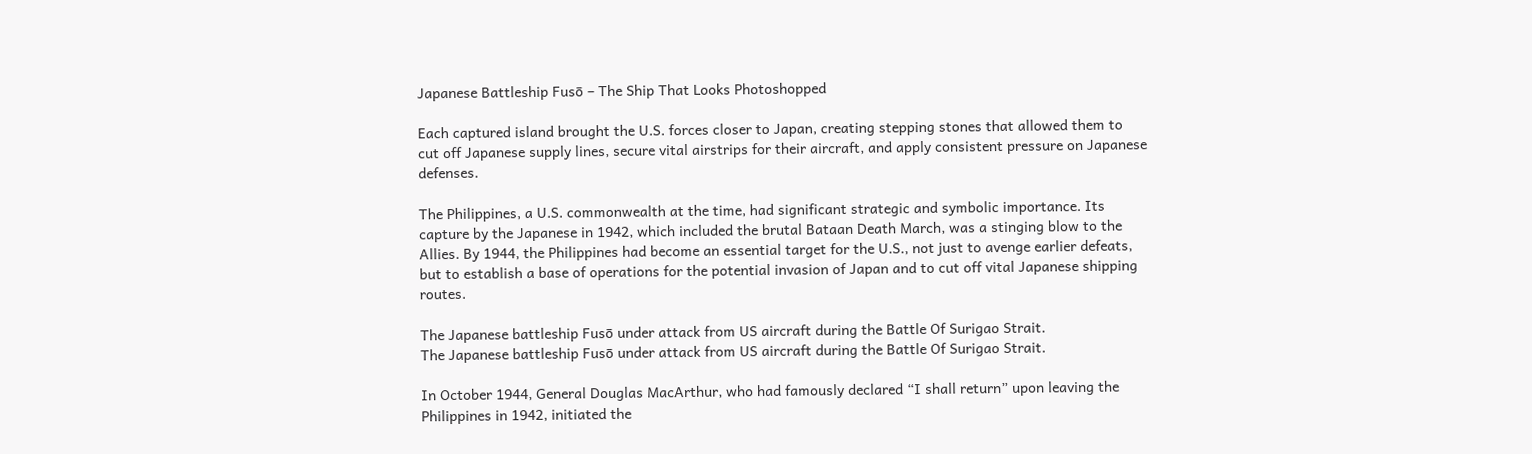Japanese Battleship Fusō – The Ship That Looks Photoshopped

Each captured island brought the U.S. forces closer to Japan, creating stepping stones that allowed them to cut off Japanese supply lines, secure vital airstrips for their aircraft, and apply consistent pressure on Japanese defenses.

The Philippines, a U.S. commonwealth at the time, had significant strategic and symbolic importance. Its capture by the Japanese in 1942, which included the brutal Bataan Death March, was a stinging blow to the Allies. By 1944, the Philippines had become an essential target for the U.S., not just to avenge earlier defeats, but to establish a base of operations for the potential invasion of Japan and to cut off vital Japanese shipping routes.

The Japanese battleship Fusō under attack from US aircraft during the Battle Of Surigao Strait.
The Japanese battleship Fusō under attack from US aircraft during the Battle Of Surigao Strait.

In October 1944, General Douglas MacArthur, who had famously declared “I shall return” upon leaving the Philippines in 1942, initiated the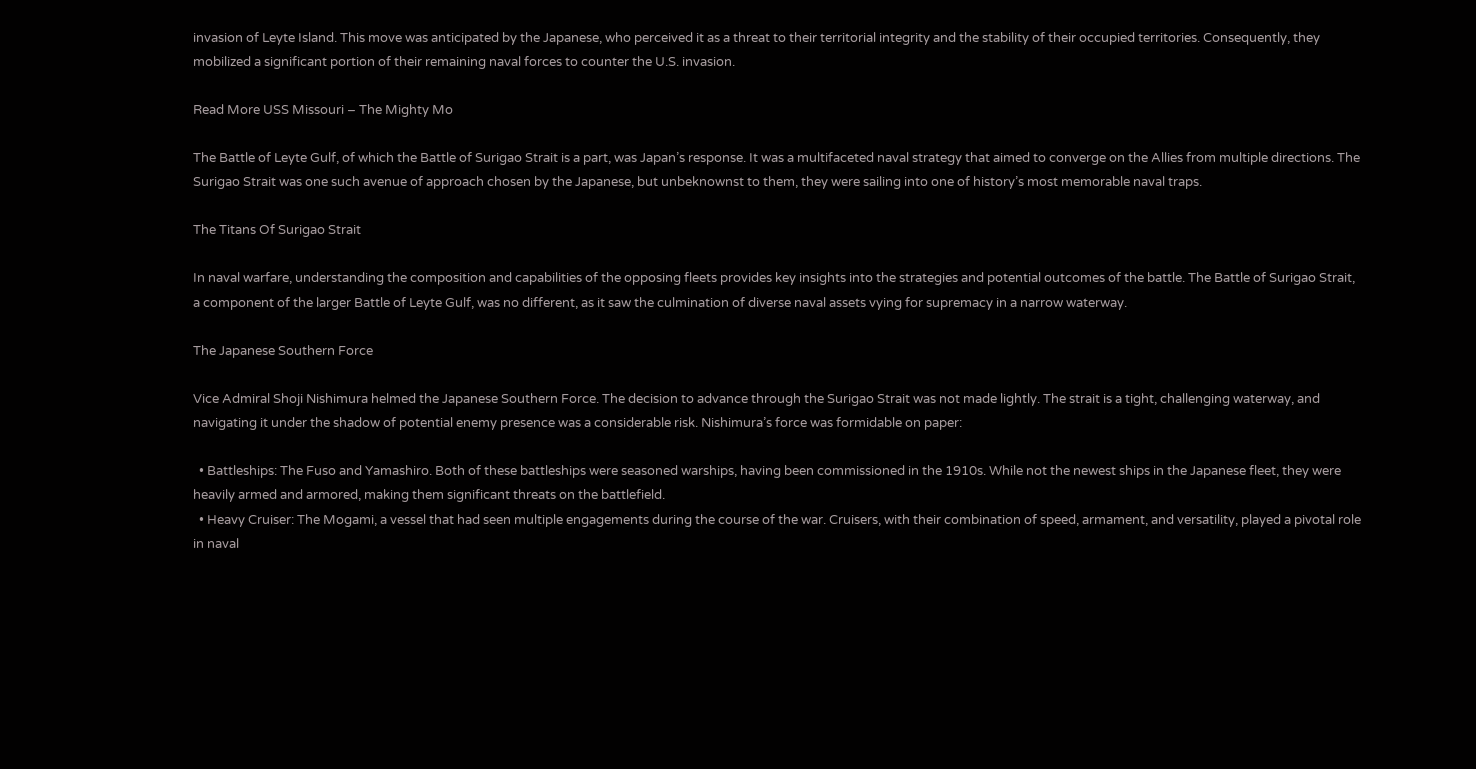invasion of Leyte Island. This move was anticipated by the Japanese, who perceived it as a threat to their territorial integrity and the stability of their occupied territories. Consequently, they mobilized a significant portion of their remaining naval forces to counter the U.S. invasion.

Read More USS Missouri – The Mighty Mo

The Battle of Leyte Gulf, of which the Battle of Surigao Strait is a part, was Japan’s response. It was a multifaceted naval strategy that aimed to converge on the Allies from multiple directions. The Surigao Strait was one such avenue of approach chosen by the Japanese, but unbeknownst to them, they were sailing into one of history’s most memorable naval traps.

The Titans Of Surigao Strait

In naval warfare, understanding the composition and capabilities of the opposing fleets provides key insights into the strategies and potential outcomes of the battle. The Battle of Surigao Strait, a component of the larger Battle of Leyte Gulf, was no different, as it saw the culmination of diverse naval assets vying for supremacy in a narrow waterway.

The Japanese Southern Force

Vice Admiral Shoji Nishimura helmed the Japanese Southern Force. The decision to advance through the Surigao Strait was not made lightly. The strait is a tight, challenging waterway, and navigating it under the shadow of potential enemy presence was a considerable risk. Nishimura’s force was formidable on paper:

  • Battleships: The Fuso and Yamashiro. Both of these battleships were seasoned warships, having been commissioned in the 1910s. While not the newest ships in the Japanese fleet, they were heavily armed and armored, making them significant threats on the battlefield.
  • Heavy Cruiser: The Mogami, a vessel that had seen multiple engagements during the course of the war. Cruisers, with their combination of speed, armament, and versatility, played a pivotal role in naval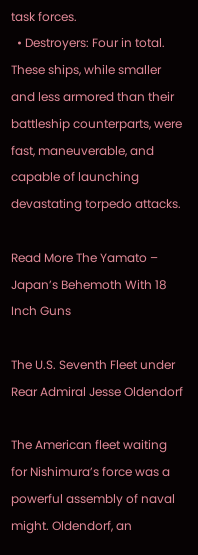task forces.
  • Destroyers: Four in total. These ships, while smaller and less armored than their battleship counterparts, were fast, maneuverable, and capable of launching devastating torpedo attacks.

Read More The Yamato – Japan’s Behemoth With 18 Inch Guns

The U.S. Seventh Fleet under Rear Admiral Jesse Oldendorf

The American fleet waiting for Nishimura’s force was a powerful assembly of naval might. Oldendorf, an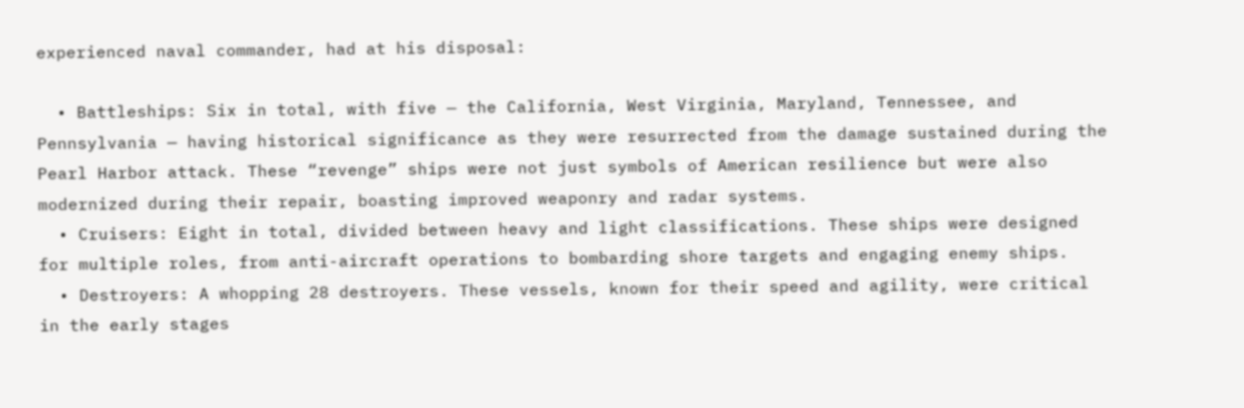experienced naval commander, had at his disposal:

  • Battleships: Six in total, with five — the California, West Virginia, Maryland, Tennessee, and Pennsylvania — having historical significance as they were resurrected from the damage sustained during the Pearl Harbor attack. These “revenge” ships were not just symbols of American resilience but were also modernized during their repair, boasting improved weaponry and radar systems.
  • Cruisers: Eight in total, divided between heavy and light classifications. These ships were designed for multiple roles, from anti-aircraft operations to bombarding shore targets and engaging enemy ships.
  • Destroyers: A whopping 28 destroyers. These vessels, known for their speed and agility, were critical in the early stages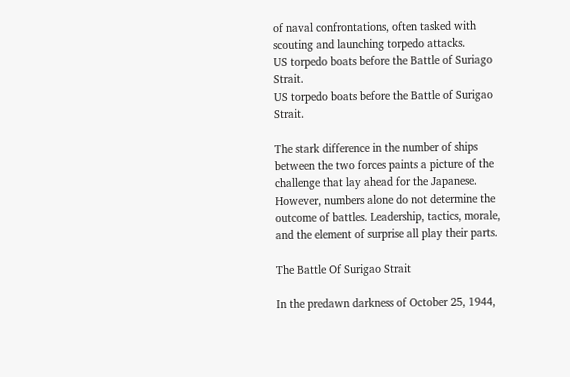of naval confrontations, often tasked with scouting and launching torpedo attacks.
US torpedo boats before the Battle of Suriago Strait.
US torpedo boats before the Battle of Surigao Strait.

The stark difference in the number of ships between the two forces paints a picture of the challenge that lay ahead for the Japanese. However, numbers alone do not determine the outcome of battles. Leadership, tactics, morale, and the element of surprise all play their parts.

The Battle Of Surigao Strait

In the predawn darkness of October 25, 1944,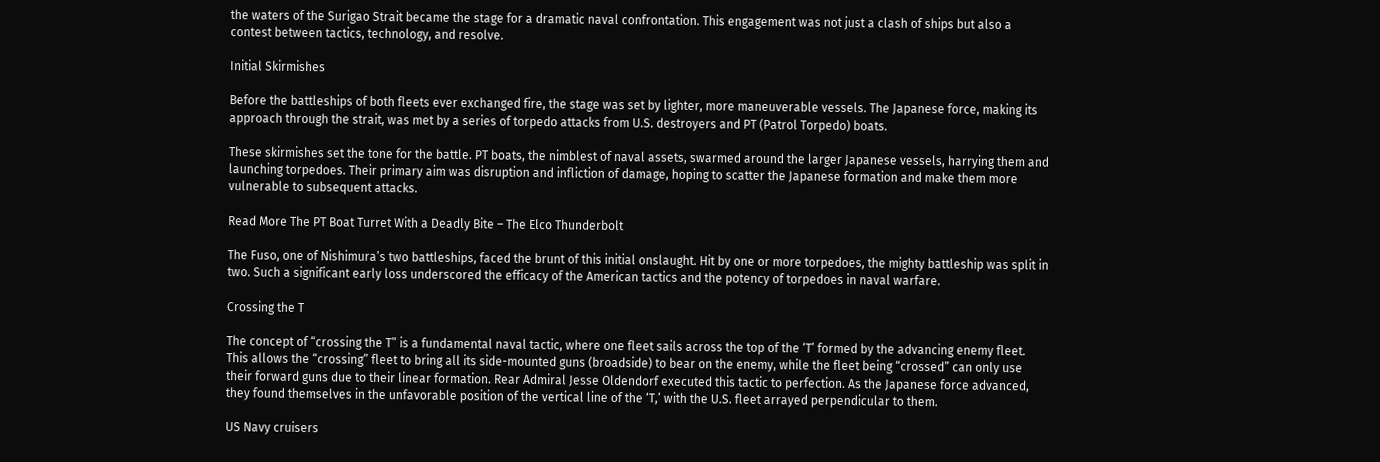the waters of the Surigao Strait became the stage for a dramatic naval confrontation. This engagement was not just a clash of ships but also a contest between tactics, technology, and resolve.

Initial Skirmishes

Before the battleships of both fleets ever exchanged fire, the stage was set by lighter, more maneuverable vessels. The Japanese force, making its approach through the strait, was met by a series of torpedo attacks from U.S. destroyers and PT (Patrol Torpedo) boats.

These skirmishes set the tone for the battle. PT boats, the nimblest of naval assets, swarmed around the larger Japanese vessels, harrying them and launching torpedoes. Their primary aim was disruption and infliction of damage, hoping to scatter the Japanese formation and make them more vulnerable to subsequent attacks.

Read More The PT Boat Turret With a Deadly Bite – The Elco Thunderbolt

The Fuso, one of Nishimura’s two battleships, faced the brunt of this initial onslaught. Hit by one or more torpedoes, the mighty battleship was split in two. Such a significant early loss underscored the efficacy of the American tactics and the potency of torpedoes in naval warfare.

Crossing the T

The concept of “crossing the T” is a fundamental naval tactic, where one fleet sails across the top of the ‘T’ formed by the advancing enemy fleet. This allows the “crossing” fleet to bring all its side-mounted guns (broadside) to bear on the enemy, while the fleet being “crossed” can only use their forward guns due to their linear formation. Rear Admiral Jesse Oldendorf executed this tactic to perfection. As the Japanese force advanced, they found themselves in the unfavorable position of the vertical line of the ‘T,’ with the U.S. fleet arrayed perpendicular to them.

US Navy cruisers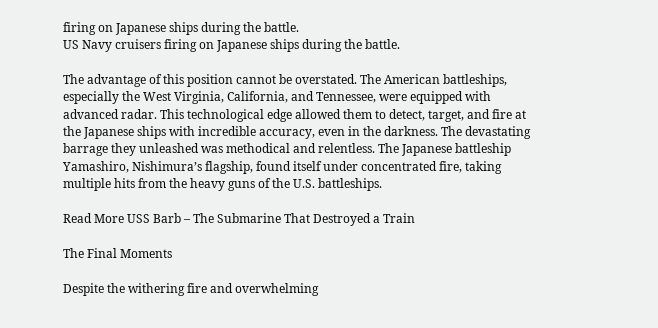firing on Japanese ships during the battle.
US Navy cruisers firing on Japanese ships during the battle.

The advantage of this position cannot be overstated. The American battleships, especially the West Virginia, California, and Tennessee, were equipped with advanced radar. This technological edge allowed them to detect, target, and fire at the Japanese ships with incredible accuracy, even in the darkness. The devastating barrage they unleashed was methodical and relentless. The Japanese battleship Yamashiro, Nishimura’s flagship, found itself under concentrated fire, taking multiple hits from the heavy guns of the U.S. battleships.

Read More USS Barb – The Submarine That Destroyed a Train

The Final Moments

Despite the withering fire and overwhelming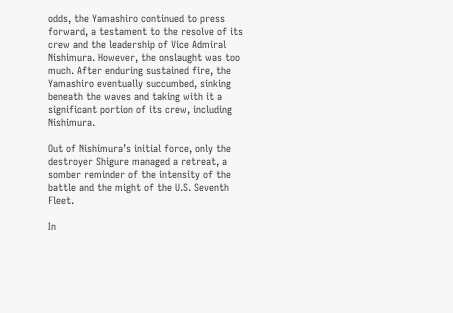odds, the Yamashiro continued to press forward, a testament to the resolve of its crew and the leadership of Vice Admiral Nishimura. However, the onslaught was too much. After enduring sustained fire, the Yamashiro eventually succumbed, sinking beneath the waves and taking with it a significant portion of its crew, including Nishimura.

Out of Nishimura’s initial force, only the destroyer Shigure managed a retreat, a somber reminder of the intensity of the battle and the might of the U.S. Seventh Fleet.

In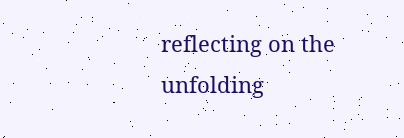reflecting on the unfolding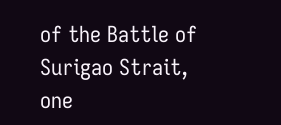of the Battle of Surigao Strait, one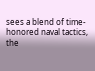sees a blend of time-honored naval tactics, the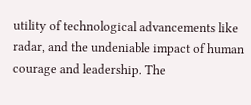utility of technological advancements like radar, and the undeniable impact of human courage and leadership. The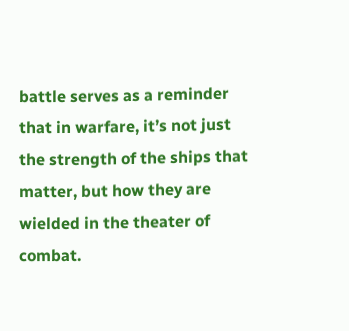battle serves as a reminder that in warfare, it’s not just the strength of the ships that matter, but how they are wielded in the theater of combat.